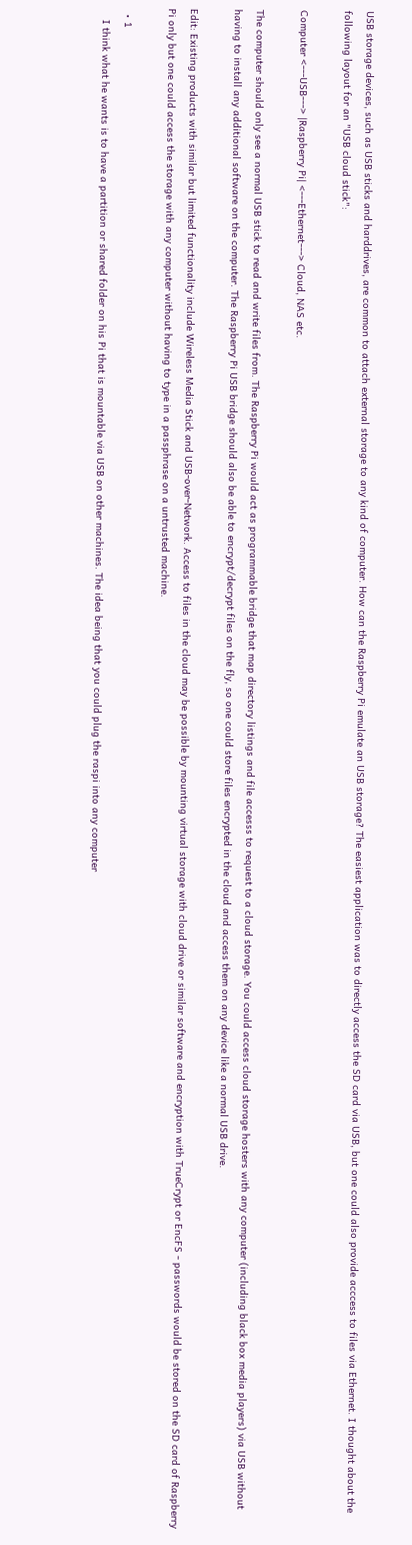USB storage devices, such as USB sticks and harddrives, are common to attach external storage to any kind of computer. How can the Raspberry Pi emulate an USB storage? The easiest application was to directly access the SD card via USB, but one could also provide acccess to files via Ethernet. I thought about the following layout for an "USB cloud stick":

Computer <---USB---> |Raspberry Pi| <---Ethernet---> Cloud, NAS etc.

The computer should only see a normal USB stick to read and write files from. The Raspberry Pi would act as programmable bridge that map directory listings and file accesss to request to a cloud storage. You could access cloud storage hosters with any computer (including black box media players) via USB without having to install any additional software on the computer. The Raspberry Pi USB bridge should also be able to encrypt/decrypt files on the fly, so one could store files encrypted in the cloud and access them on any device like a normal USB drive.

Edit: Existing products with similar but limited functionality include Wireless Media Stick and USB-over-Network. Access to files in the cloud may be possible by mounting virtual storage with cloud drive or similar software and encryption with TrueCrypt or EncFS - passwords would be stored on the SD card of Raspberry Pi only but one could access the storage with any computer without having to type in a passphrase on a untrusted machine.

  • 1
    I think what he wants is to have a partition or shared folder on his Pi that is mountable via USB on other machines. The idea being that you could plug the raspi into any computer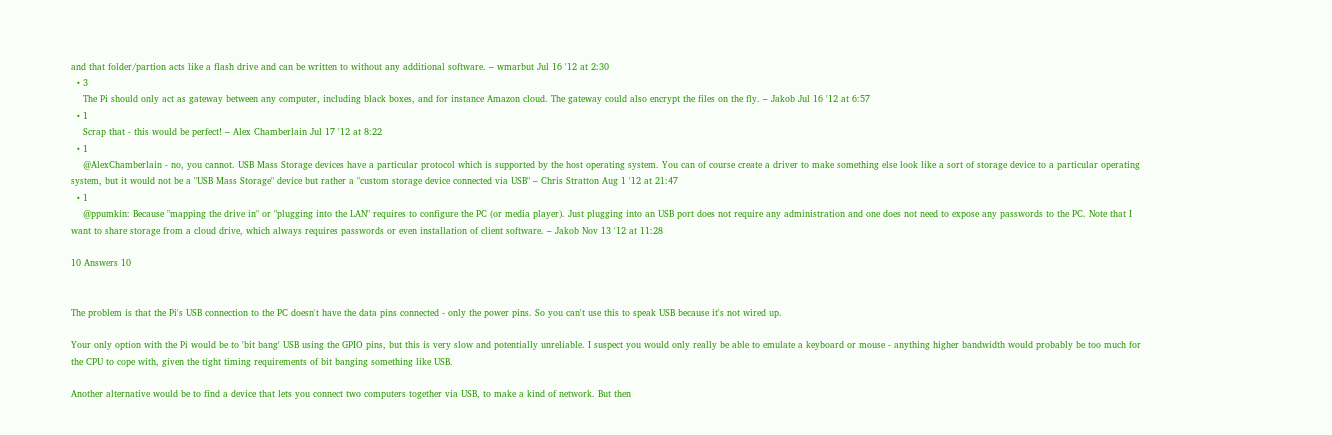and that folder/partion acts like a flash drive and can be written to without any additional software. – wmarbut Jul 16 '12 at 2:30
  • 3
    The Pi should only act as gateway between any computer, including black boxes, and for instance Amazon cloud. The gateway could also encrypt the files on the fly. – Jakob Jul 16 '12 at 6:57
  • 1
    Scrap that - this would be perfect! – Alex Chamberlain Jul 17 '12 at 8:22
  • 1
    @AlexChamberlain - no, you cannot. USB Mass Storage devices have a particular protocol which is supported by the host operating system. You can of course create a driver to make something else look like a sort of storage device to a particular operating system, but it would not be a "USB Mass Storage" device but rather a "custom storage device connected via USB" – Chris Stratton Aug 1 '12 at 21:47
  • 1
    @ppumkin: Because "mapping the drive in" or "plugging into the LAN" requires to configure the PC (or media player). Just plugging into an USB port does not require any administration and one does not need to expose any passwords to the PC. Note that I want to share storage from a cloud drive, which always requires passwords or even installation of client software. – Jakob Nov 13 '12 at 11:28

10 Answers 10


The problem is that the Pi's USB connection to the PC doesn't have the data pins connected - only the power pins. So you can't use this to speak USB because it's not wired up.

Your only option with the Pi would be to 'bit bang' USB using the GPIO pins, but this is very slow and potentially unreliable. I suspect you would only really be able to emulate a keyboard or mouse - anything higher bandwidth would probably be too much for the CPU to cope with, given the tight timing requirements of bit banging something like USB.

Another alternative would be to find a device that lets you connect two computers together via USB, to make a kind of network. But then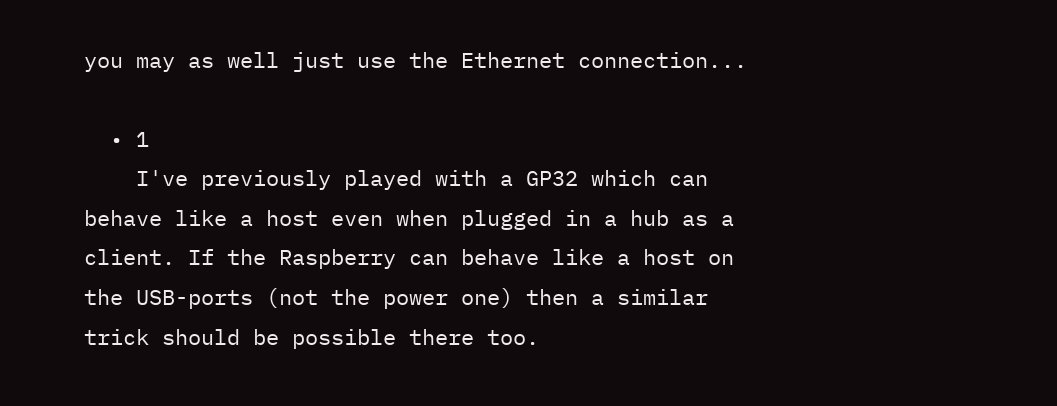you may as well just use the Ethernet connection...

  • 1
    I've previously played with a GP32 which can behave like a host even when plugged in a hub as a client. If the Raspberry can behave like a host on the USB-ports (not the power one) then a similar trick should be possible there too.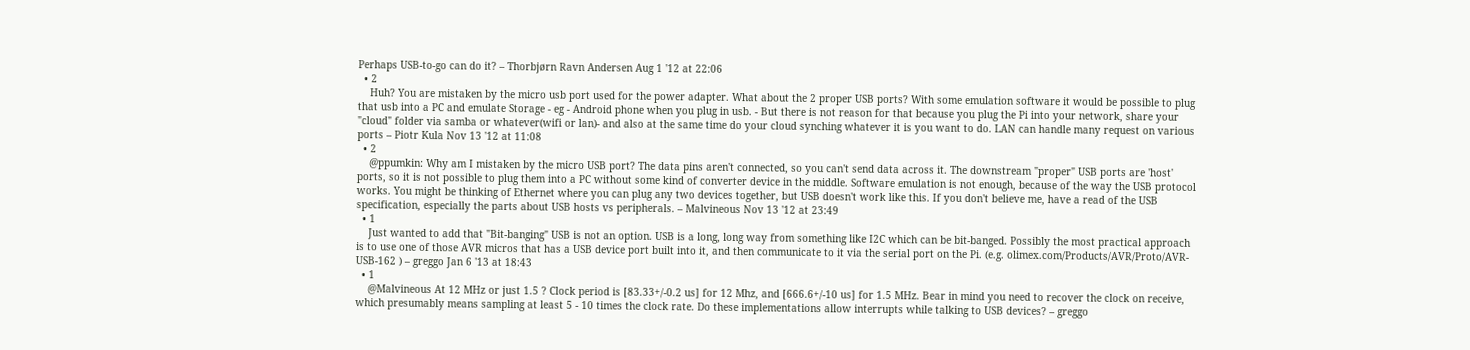Perhaps USB-to-go can do it? – Thorbjørn Ravn Andersen Aug 1 '12 at 22:06
  • 2
    Huh? You are mistaken by the micro usb port used for the power adapter. What about the 2 proper USB ports? With some emulation software it would be possible to plug that usb into a PC and emulate Storage - eg - Android phone when you plug in usb. - But there is not reason for that because you plug the Pi into your network, share your "cloud" folder via samba or whatever(wifi or lan)- and also at the same time do your cloud synching whatever it is you want to do. LAN can handle many request on various ports – Piotr Kula Nov 13 '12 at 11:08
  • 2
    @ppumkin: Why am I mistaken by the micro USB port? The data pins aren't connected, so you can't send data across it. The downstream "proper" USB ports are 'host' ports, so it is not possible to plug them into a PC without some kind of converter device in the middle. Software emulation is not enough, because of the way the USB protocol works. You might be thinking of Ethernet where you can plug any two devices together, but USB doesn't work like this. If you don't believe me, have a read of the USB specification, especially the parts about USB hosts vs peripherals. – Malvineous Nov 13 '12 at 23:49
  • 1
    Just wanted to add that "Bit-banging" USB is not an option. USB is a long, long way from something like I2C which can be bit-banged. Possibly the most practical approach is to use one of those AVR micros that has a USB device port built into it, and then communicate to it via the serial port on the Pi. (e.g. olimex.com/Products/AVR/Proto/AVR-USB-162 ) – greggo Jan 6 '13 at 18:43
  • 1
    @Malvineous At 12 MHz or just 1.5 ? Clock period is [83.33+/-0.2 us] for 12 Mhz, and [666.6+/-10 us] for 1.5 MHz. Bear in mind you need to recover the clock on receive, which presumably means sampling at least 5 - 10 times the clock rate. Do these implementations allow interrupts while talking to USB devices? – greggo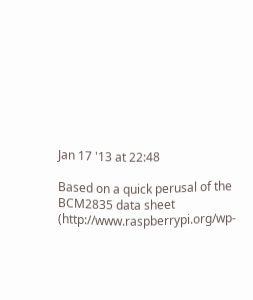Jan 17 '13 at 22:48

Based on a quick perusal of the BCM2835 data sheet (http://www.raspberrypi.org/wp-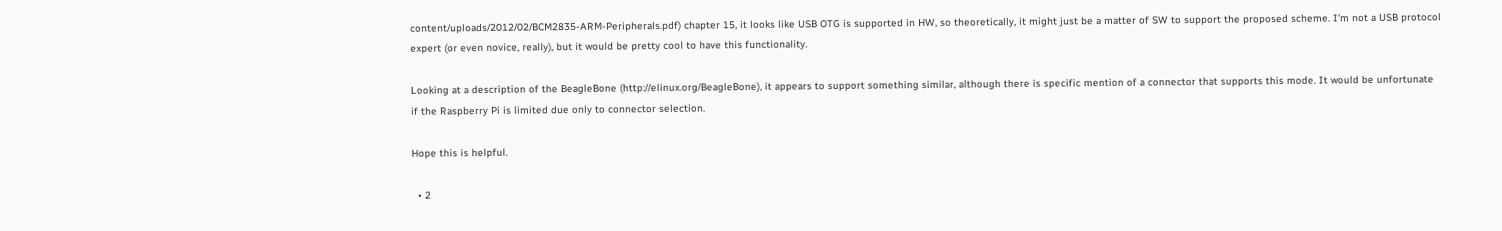content/uploads/2012/02/BCM2835-ARM-Peripherals.pdf) chapter 15, it looks like USB OTG is supported in HW, so theoretically, it might just be a matter of SW to support the proposed scheme. I'm not a USB protocol expert (or even novice, really), but it would be pretty cool to have this functionality.

Looking at a description of the BeagleBone (http://elinux.org/BeagleBone), it appears to support something similar, although there is specific mention of a connector that supports this mode. It would be unfortunate if the Raspberry Pi is limited due only to connector selection.

Hope this is helpful.

  • 2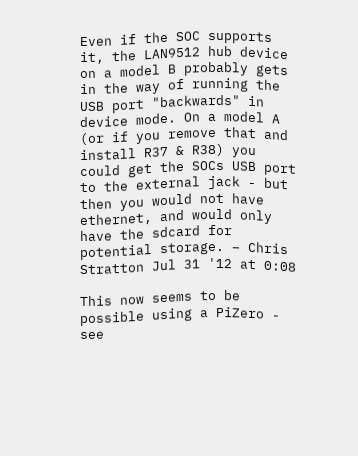Even if the SOC supports it, the LAN9512 hub device on a model B probably gets in the way of running the USB port "backwards" in device mode. On a model A (or if you remove that and install R37 & R38) you could get the SOCs USB port to the external jack - but then you would not have ethernet, and would only have the sdcard for potential storage. – Chris Stratton Jul 31 '12 at 0:08

This now seems to be possible using a PiZero - see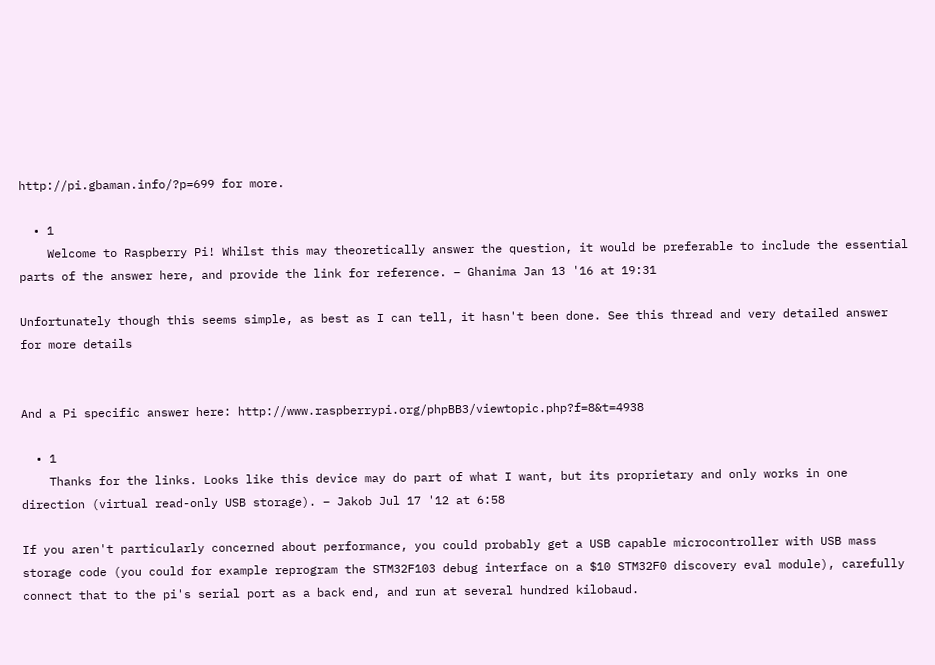http://pi.gbaman.info/?p=699 for more.

  • 1
    Welcome to Raspberry Pi! Whilst this may theoretically answer the question, it would be preferable to include the essential parts of the answer here, and provide the link for reference. – Ghanima Jan 13 '16 at 19:31

Unfortunately though this seems simple, as best as I can tell, it hasn't been done. See this thread and very detailed answer for more details


And a Pi specific answer here: http://www.raspberrypi.org/phpBB3/viewtopic.php?f=8&t=4938

  • 1
    Thanks for the links. Looks like this device may do part of what I want, but its proprietary and only works in one direction (virtual read-only USB storage). – Jakob Jul 17 '12 at 6:58

If you aren't particularly concerned about performance, you could probably get a USB capable microcontroller with USB mass storage code (you could for example reprogram the STM32F103 debug interface on a $10 STM32F0 discovery eval module), carefully connect that to the pi's serial port as a back end, and run at several hundred kilobaud.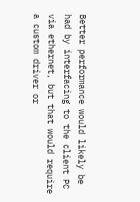Better performance would likely be had by interfacing to the client PC via ethernet, but that would require a custom driver or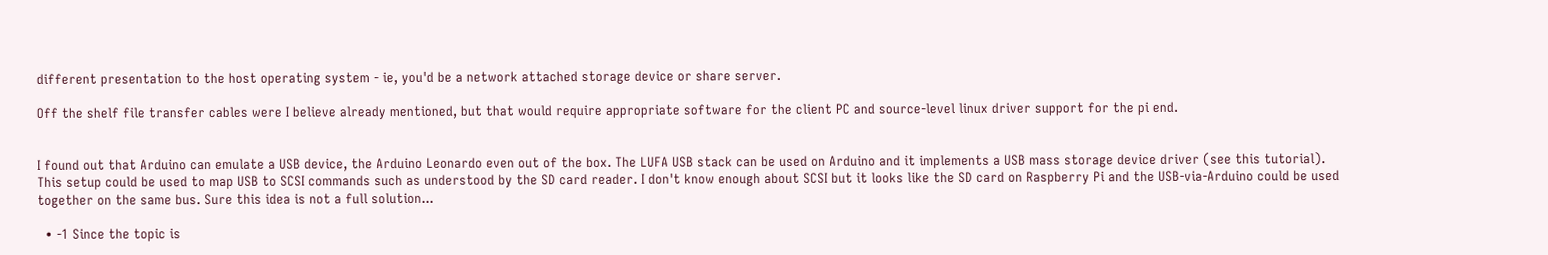different presentation to the host operating system - ie, you'd be a network attached storage device or share server.

Off the shelf file transfer cables were I believe already mentioned, but that would require appropriate software for the client PC and source-level linux driver support for the pi end.


I found out that Arduino can emulate a USB device, the Arduino Leonardo even out of the box. The LUFA USB stack can be used on Arduino and it implements a USB mass storage device driver (see this tutorial). This setup could be used to map USB to SCSI commands such as understood by the SD card reader. I don't know enough about SCSI but it looks like the SD card on Raspberry Pi and the USB-via-Arduino could be used together on the same bus. Sure this idea is not a full solution...

  • -1 Since the topic is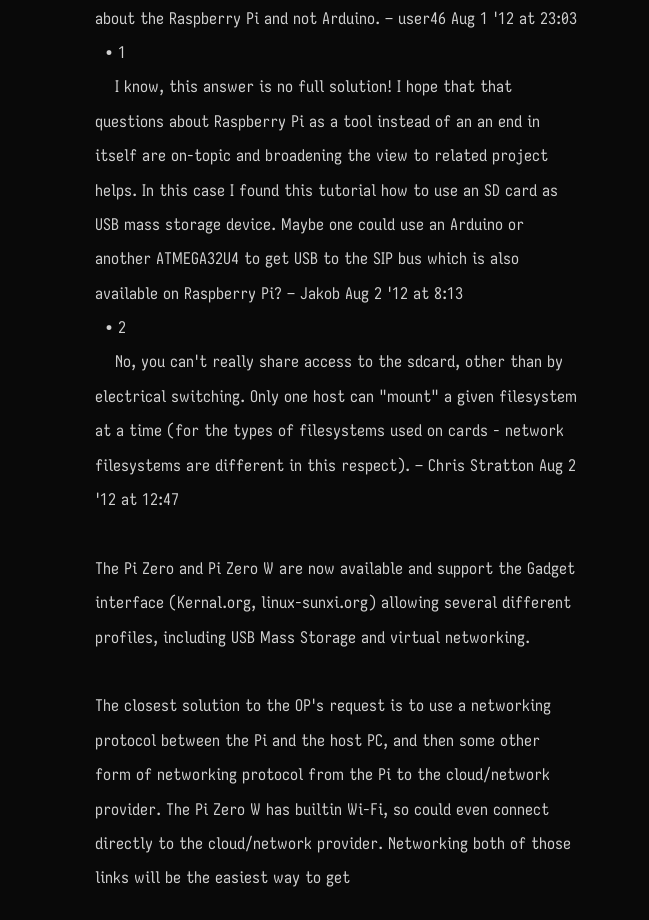about the Raspberry Pi and not Arduino. – user46 Aug 1 '12 at 23:03
  • 1
    I know, this answer is no full solution! I hope that that questions about Raspberry Pi as a tool instead of an an end in itself are on-topic and broadening the view to related project helps. In this case I found this tutorial how to use an SD card as USB mass storage device. Maybe one could use an Arduino or another ATMEGA32U4 to get USB to the SIP bus which is also available on Raspberry Pi? – Jakob Aug 2 '12 at 8:13
  • 2
    No, you can't really share access to the sdcard, other than by electrical switching. Only one host can "mount" a given filesystem at a time (for the types of filesystems used on cards - network filesystems are different in this respect). – Chris Stratton Aug 2 '12 at 12:47

The Pi Zero and Pi Zero W are now available and support the Gadget interface (Kernal.org, linux-sunxi.org) allowing several different profiles, including USB Mass Storage and virtual networking.

The closest solution to the OP's request is to use a networking protocol between the Pi and the host PC, and then some other form of networking protocol from the Pi to the cloud/network provider. The Pi Zero W has builtin Wi-Fi, so could even connect directly to the cloud/network provider. Networking both of those links will be the easiest way to get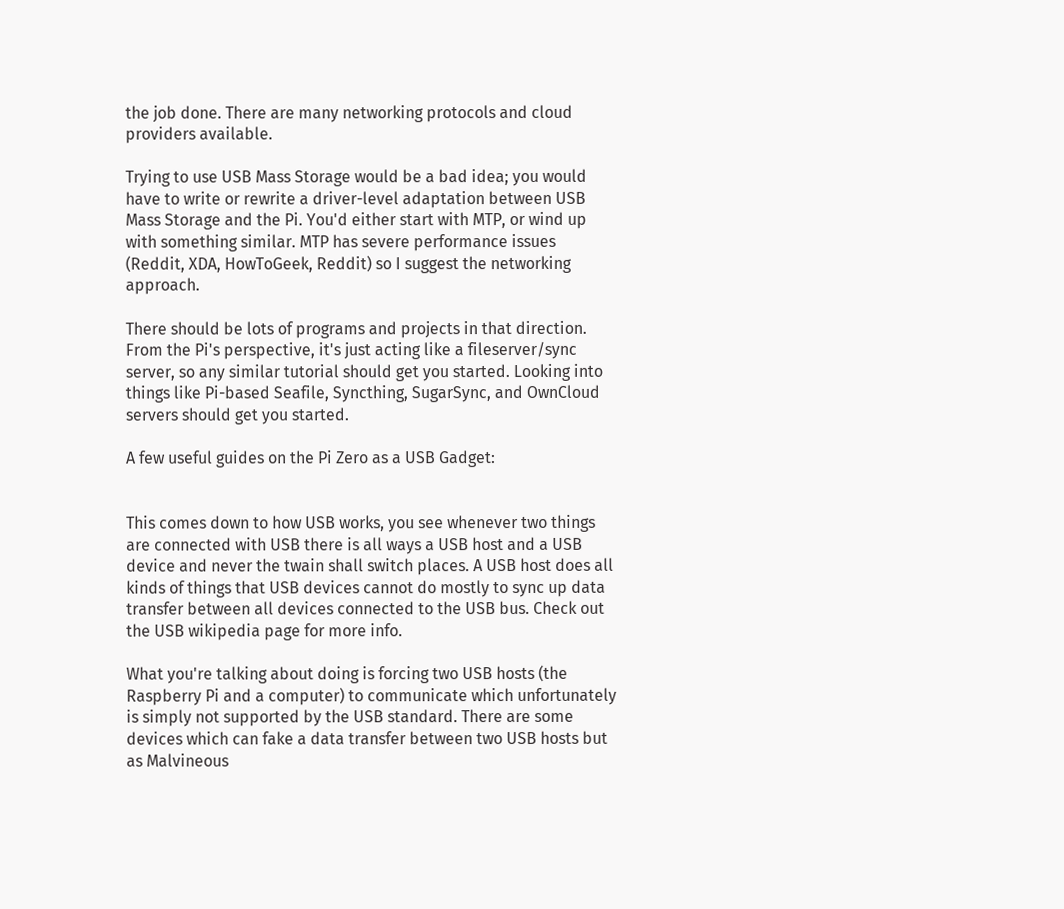the job done. There are many networking protocols and cloud providers available.

Trying to use USB Mass Storage would be a bad idea; you would have to write or rewrite a driver-level adaptation between USB Mass Storage and the Pi. You'd either start with MTP, or wind up with something similar. MTP has severe performance issues (Reddit, XDA, HowToGeek, Reddit) so I suggest the networking approach.

There should be lots of programs and projects in that direction. From the Pi's perspective, it's just acting like a fileserver/sync server, so any similar tutorial should get you started. Looking into things like Pi-based Seafile, Syncthing, SugarSync, and OwnCloud servers should get you started.

A few useful guides on the Pi Zero as a USB Gadget:


This comes down to how USB works, you see whenever two things are connected with USB there is all ways a USB host and a USB device and never the twain shall switch places. A USB host does all kinds of things that USB devices cannot do mostly to sync up data transfer between all devices connected to the USB bus. Check out the USB wikipedia page for more info.

What you're talking about doing is forcing two USB hosts (the Raspberry Pi and a computer) to communicate which unfortunately is simply not supported by the USB standard. There are some devices which can fake a data transfer between two USB hosts but as Malvineous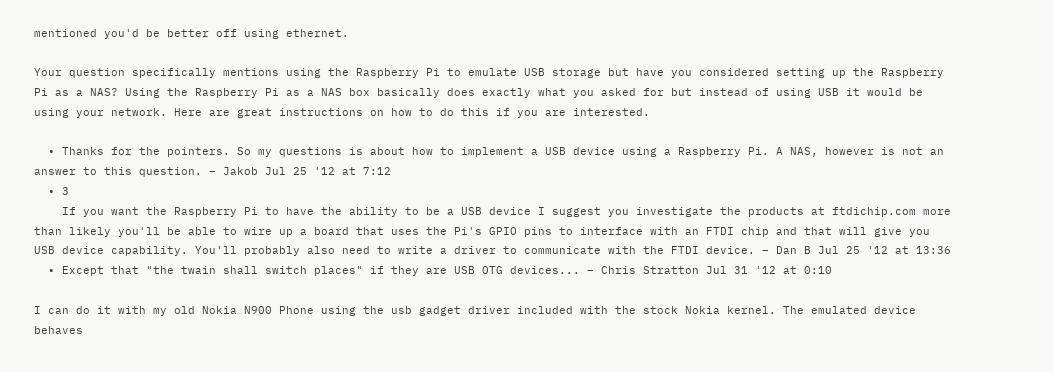mentioned you'd be better off using ethernet.

Your question specifically mentions using the Raspberry Pi to emulate USB storage but have you considered setting up the Raspberry Pi as a NAS? Using the Raspberry Pi as a NAS box basically does exactly what you asked for but instead of using USB it would be using your network. Here are great instructions on how to do this if you are interested.

  • Thanks for the pointers. So my questions is about how to implement a USB device using a Raspberry Pi. A NAS, however is not an answer to this question. – Jakob Jul 25 '12 at 7:12
  • 3
    If you want the Raspberry Pi to have the ability to be a USB device I suggest you investigate the products at ftdichip.com more than likely you'll be able to wire up a board that uses the Pi's GPIO pins to interface with an FTDI chip and that will give you USB device capability. You'll probably also need to write a driver to communicate with the FTDI device. – Dan B Jul 25 '12 at 13:36
  • Except that "the twain shall switch places" if they are USB OTG devices... – Chris Stratton Jul 31 '12 at 0:10

I can do it with my old Nokia N900 Phone using the usb gadget driver included with the stock Nokia kernel. The emulated device behaves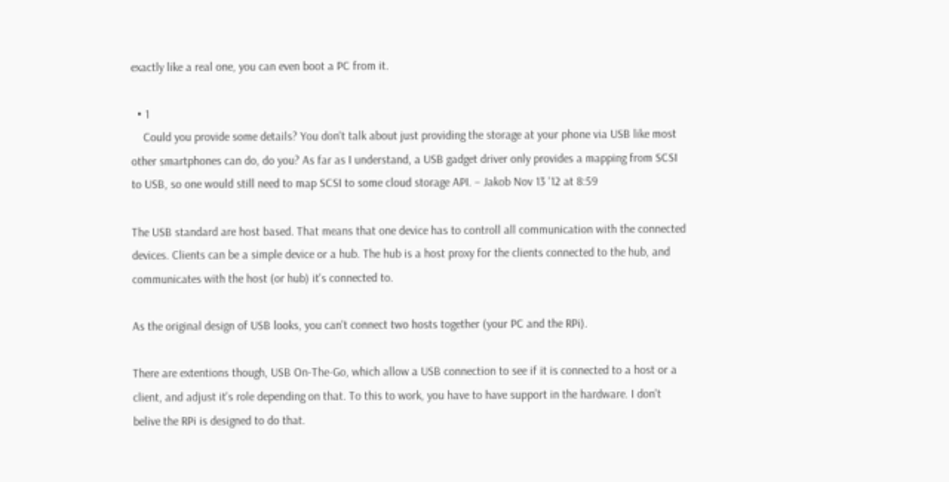exactly like a real one, you can even boot a PC from it.

  • 1
    Could you provide some details? You don't talk about just providing the storage at your phone via USB like most other smartphones can do, do you? As far as I understand, a USB gadget driver only provides a mapping from SCSI to USB, so one would still need to map SCSI to some cloud storage API. – Jakob Nov 13 '12 at 8:59

The USB standard are host based. That means that one device has to controll all communication with the connected devices. Clients can be a simple device or a hub. The hub is a host proxy for the clients connected to the hub, and communicates with the host (or hub) it's connected to.

As the original design of USB looks, you can't connect two hosts together (your PC and the RPi).

There are extentions though, USB On-The-Go, which allow a USB connection to see if it is connected to a host or a client, and adjust it's role depending on that. To this to work, you have to have support in the hardware. I don't belive the RPi is designed to do that.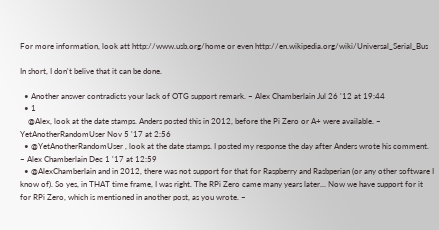For more information, look att http://www.usb.org/home or even http://en.wikipedia.org/wiki/Universal_Serial_Bus

In short, I don't belive that it can be done.

  • Another answer contradicts your lack of OTG support remark. – Alex Chamberlain Jul 26 '12 at 19:44
  • 1
    @Alex, look at the date stamps. Anders posted this in 2012, before the Pi Zero or A+ were available. – YetAnotherRandomUser Nov 5 '17 at 2:56
  • @YetAnotherRandomUser , look at the date stamps. I posted my response the day after Anders wrote his comment. – Alex Chamberlain Dec 1 '17 at 12:59
  • @AlexChamberlain and in 2012, there was not support for that for Raspberry and Rasbperian (or any other software I know of). So yes, in THAT time frame, I was right. The RPi Zero came many years later... Now we have support for it for RPi Zero, which is mentioned in another post, as you wrote. –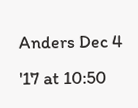Anders Dec 4 '17 at 10:50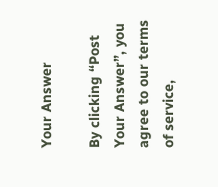Your Answer

By clicking “Post Your Answer”, you agree to our terms of service,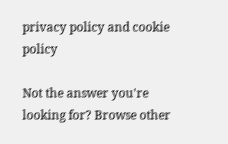privacy policy and cookie policy

Not the answer you're looking for? Browse other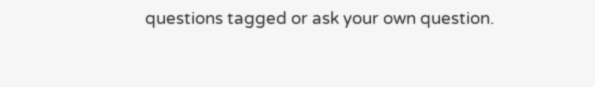questions tagged or ask your own question.